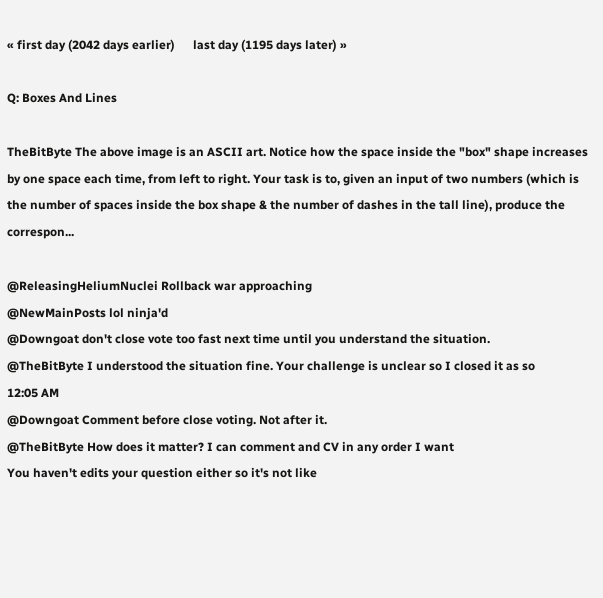« first day (2042 days earlier)      last day (1195 days later) »

Q: Boxes And Lines

TheBitByte The above image is an ASCII art. Notice how the space inside the "box" shape increases by one space each time, from left to right. Your task is to, given an input of two numbers (which is the number of spaces inside the box shape & the number of dashes in the tall line), produce the correspon...

@ReleasingHeliumNuclei Rollback war approaching
@NewMainPosts lol ninja'd
@Downgoat don't close vote too fast next time until you understand the situation.
@TheBitByte I understood the situation fine. Your challenge is unclear so I closed it as so
12:05 AM
@Downgoat Comment before close voting. Not after it.
@TheBitByte How does it matter? I can comment and CV in any order I want
You haven't edits your question either so it's not like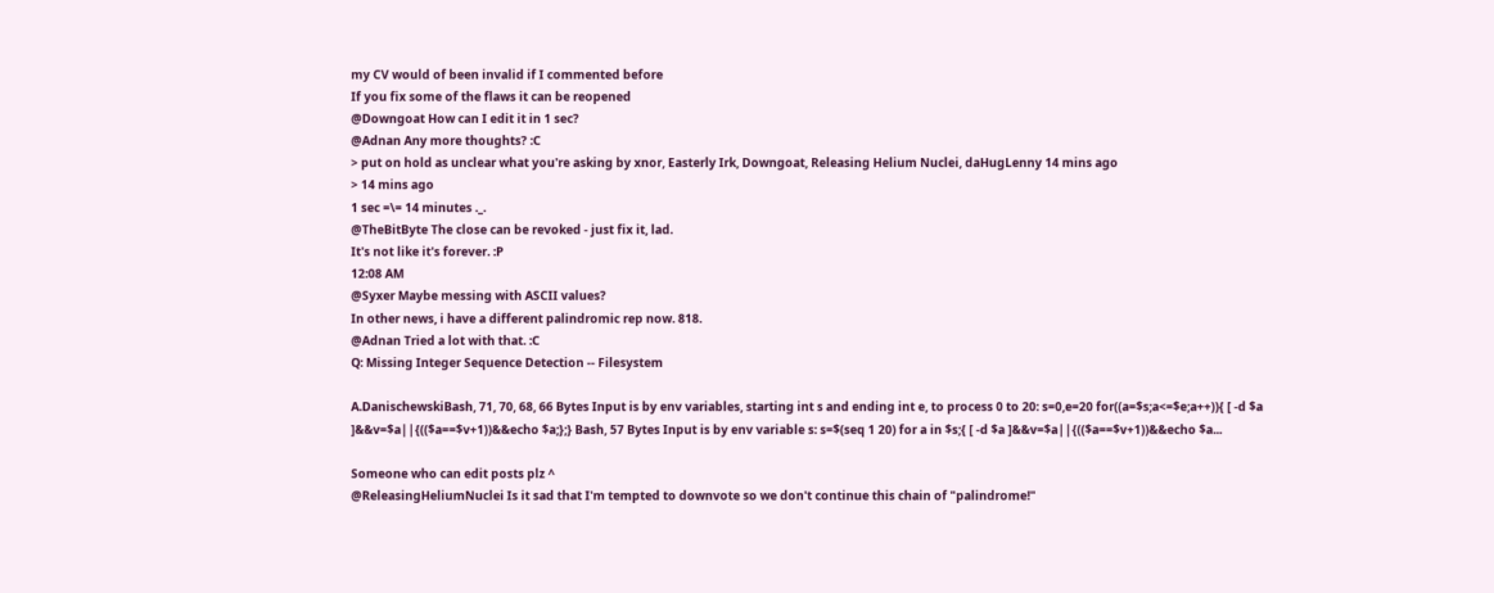my CV would of been invalid if I commented before
If you fix some of the flaws it can be reopened
@Downgoat How can I edit it in 1 sec?
@Adnan Any more thoughts? :C
> put on hold as unclear what you're asking by xnor, Easterly Irk, Downgoat, Releasing Helium Nuclei, daHugLenny 14 mins ago
> 14 mins ago
1 sec =\= 14 minutes ._.
@TheBitByte The close can be revoked - just fix it, lad.
It's not like it's forever. :P
12:08 AM
@Syxer Maybe messing with ASCII values?
In other news, i have a different palindromic rep now. 818.
@Adnan Tried a lot with that. :C
Q: Missing Integer Sequence Detection -- Filesystem

A.DanischewskiBash, 71, 70, 68, 66 Bytes Input is by env variables, starting int s and ending int e, to process 0 to 20: s=0,e=20 for((a=$s;a<=$e;a++)){ [ -d $a ]&&v=$a||{(($a==$v+1))&&echo $a;};} Bash, 57 Bytes Input is by env variable s: s=$(seq 1 20) for a in $s;{ [ -d $a ]&&v=$a||{(($a==$v+1))&&echo $a...

Someone who can edit posts plz ^
@ReleasingHeliumNuclei Is it sad that I'm tempted to downvote so we don't continue this chain of "palindrome!"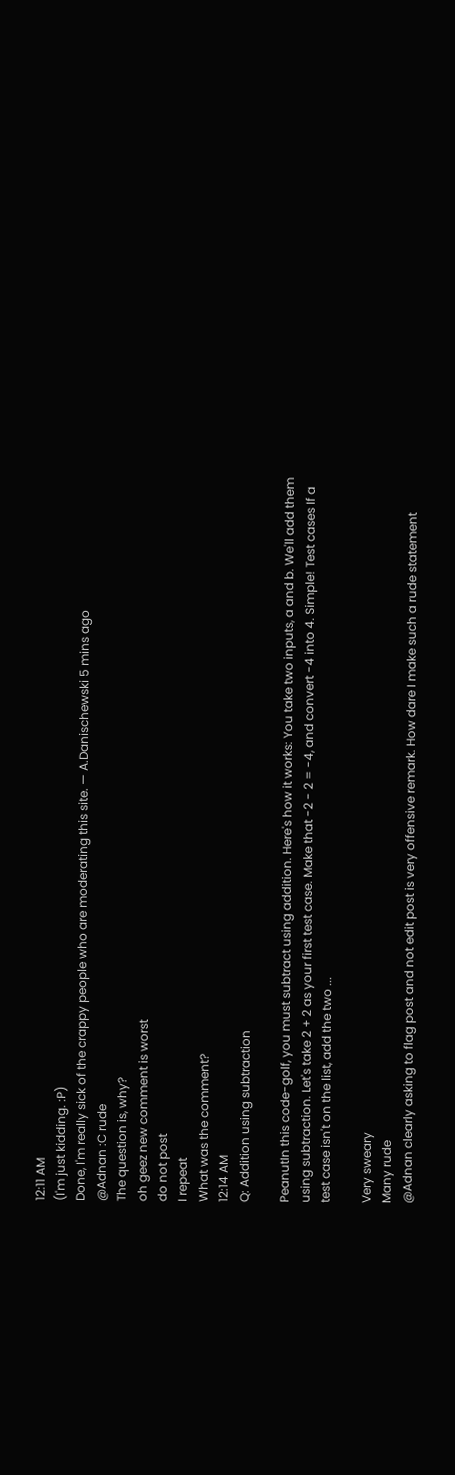12:11 AM
(I'm just kidding. :P)
Done, I'm really sick of the crappy people who are moderating this site. — A.Danischewski 5 mins ago
@Adnan :C rude
The question is, why?
oh geez new comment is worst
do not post
I repeat
What was the comment?
12:14 AM
Q: Addition using subtraction

PeanutIn this code-golf, you must subtract using addition. Here's how it works: You take two inputs, a and b. We'll add them using subtraction. Let's take 2 + 2 as your first test case. Make that -2 - 2 = -4, and convert -4 into 4. Simple! Test cases If a test case isn't on the list, add the two ...

Very sweary
Many rude
@Adnan clearly asking to flag post and not edit post is very offensive remark. How dare I make such a rude statement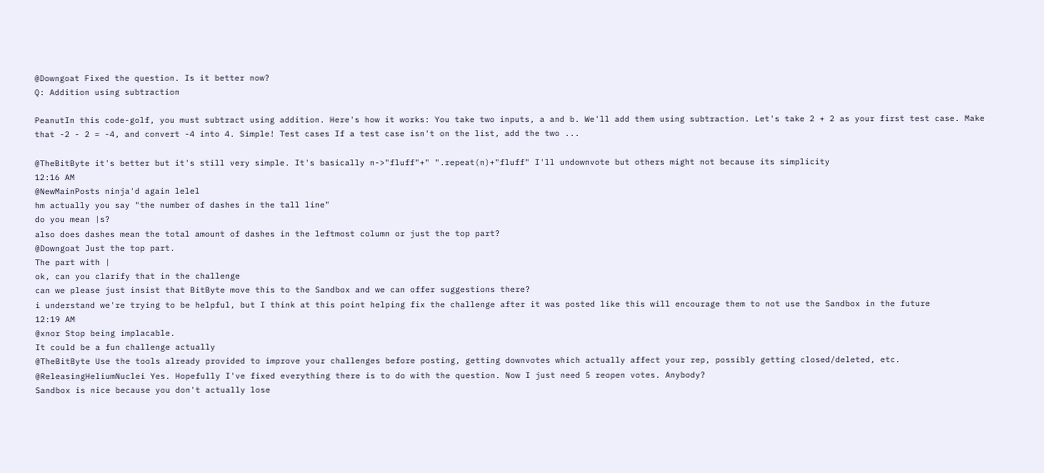@Downgoat Fixed the question. Is it better now?
Q: Addition using subtraction

PeanutIn this code-golf, you must subtract using addition. Here's how it works: You take two inputs, a and b. We'll add them using subtraction. Let's take 2 + 2 as your first test case. Make that -2 - 2 = -4, and convert -4 into 4. Simple! Test cases If a test case isn't on the list, add the two ...

@TheBitByte it's better but it's still very simple. It's basically n->"fluff"+" ".repeat(n)+"fluff" I'll undownvote but others might not because its simplicity
12:16 AM
@NewMainPosts ninja'd again lelel
hm actually you say "the number of dashes in the tall line"
do you mean |s?
also does dashes mean the total amount of dashes in the leftmost column or just the top part?
@Downgoat Just the top part.
The part with |
ok, can you clarify that in the challenge
can we please just insist that BitByte move this to the Sandbox and we can offer suggestions there?
i understand we're trying to be helpful, but I think at this point helping fix the challenge after it was posted like this will encourage them to not use the Sandbox in the future
12:19 AM
@xnor Stop being implacable.
It could be a fun challenge actually
@TheBitByte Use the tools already provided to improve your challenges before posting, getting downvotes which actually affect your rep, possibly getting closed/deleted, etc.
@ReleasingHeliumNuclei Yes. Hopefully I've fixed everything there is to do with the question. Now I just need 5 reopen votes. Anybody?
Sandbox is nice because you don't actually lose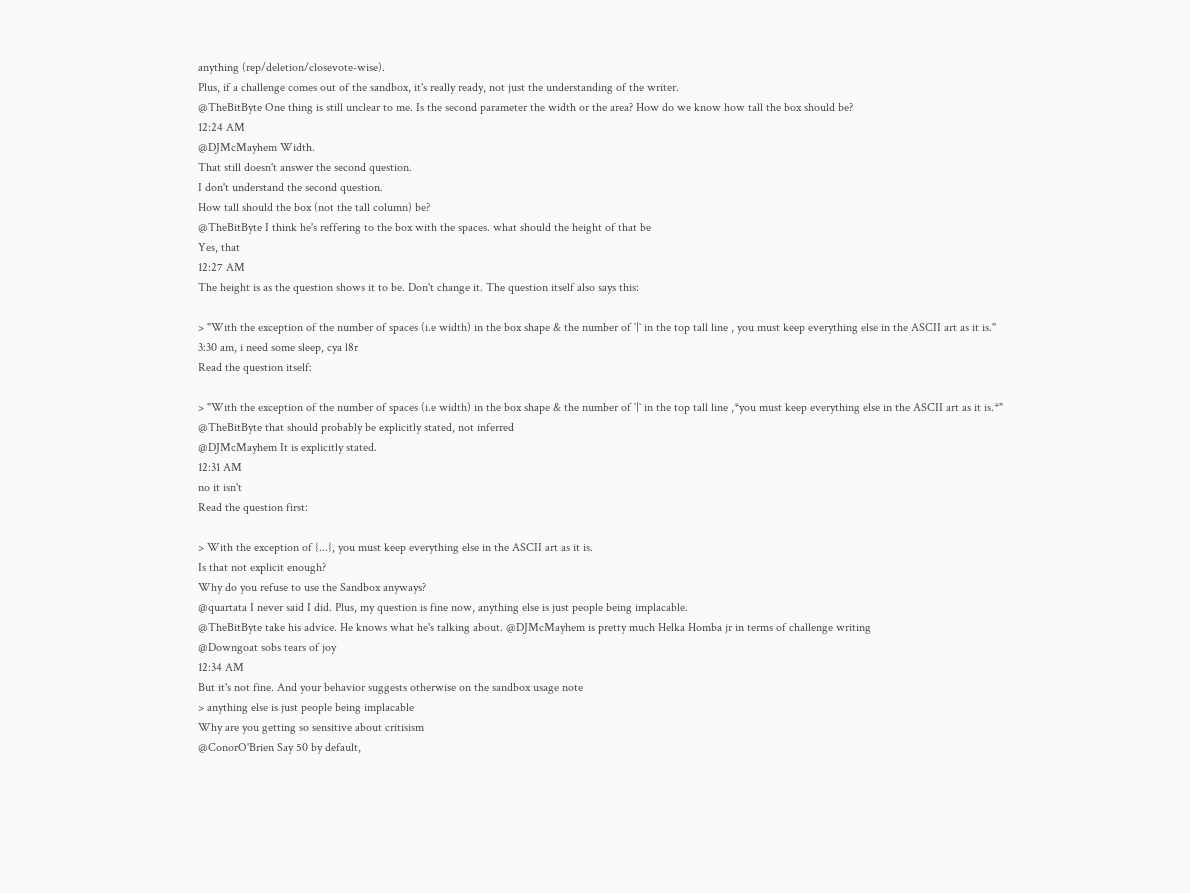anything (rep/deletion/closevote-wise).
Plus, if a challenge comes out of the sandbox, it's really ready, not just the understanding of the writer.
@TheBitByte One thing is still unclear to me. Is the second parameter the width or the area? How do we know how tall the box should be?
12:24 AM
@DJMcMayhem Width.
That still doesn't answer the second question.
I don't understand the second question.
How tall should the box (not the tall column) be?
@TheBitByte I think he's reffering to the box with the spaces. what should the height of that be
Yes, that
12:27 AM
The height is as the question shows it to be. Don't change it. The question itself also says this:

> "With the exception of the number of spaces (i.e width) in the box shape & the number of `|` in the top tall line , you must keep everything else in the ASCII art as it is."
3:30 am, i need some sleep, cya l8r
Read the question itself:

> "With the exception of the number of spaces (i.e width) in the box shape & the number of `|` in the top tall line ,*you must keep everything else in the ASCII art as it is.*"
@TheBitByte that should probably be explicitly stated, not inferred
@DJMcMayhem It is explicitly stated.
12:31 AM
no it isn't
Read the question first:

> With the exception of {...}, you must keep everything else in the ASCII art as it is.
Is that not explicit enough?
Why do you refuse to use the Sandbox anyways?
@quartata I never said I did. Plus, my question is fine now, anything else is just people being implacable.
@TheBitByte take his advice. He knows what he's talking about. @DJMcMayhem is pretty much Helka Homba jr in terms of challenge writing
@Downgoat sobs tears of joy
12:34 AM
But it's not fine. And your behavior suggests otherwise on the sandbox usage note
> anything else is just people being implacable
Why are you getting so sensitive about critisism
@ConorO'Brien Say 50 by default,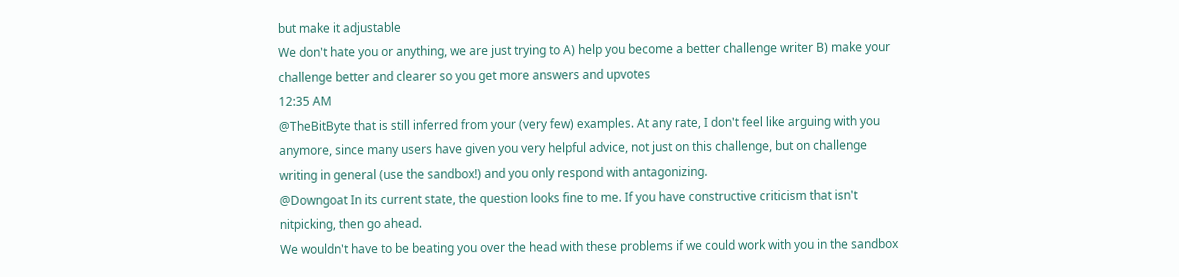but make it adjustable
We don't hate you or anything, we are just trying to A) help you become a better challenge writer B) make your challenge better and clearer so you get more answers and upvotes
12:35 AM
@TheBitByte that is still inferred from your (very few) examples. At any rate, I don't feel like arguing with you anymore, since many users have given you very helpful advice, not just on this challenge, but on challenge writing in general (use the sandbox!) and you only respond with antagonizing.
@Downgoat In its current state, the question looks fine to me. If you have constructive criticism that isn't nitpicking, then go ahead.
We wouldn't have to be beating you over the head with these problems if we could work with you in the sandbox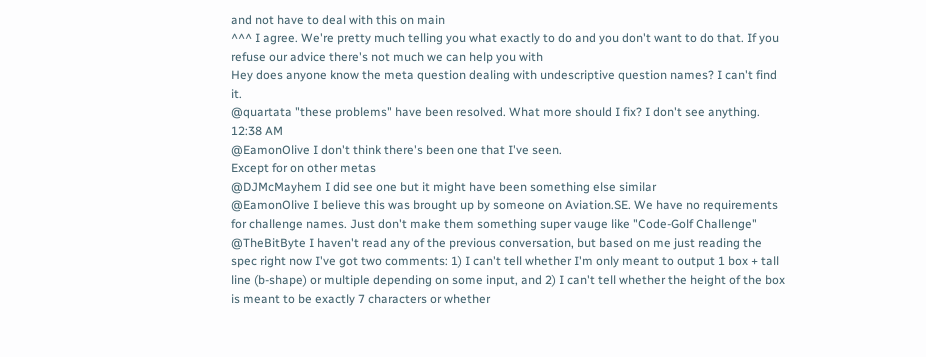and not have to deal with this on main
^^^ I agree. We're pretty much telling you what exactly to do and you don't want to do that. If you refuse our advice there's not much we can help you with
Hey does anyone know the meta question dealing with undescriptive question names? I can't find it.
@quartata "these problems" have been resolved. What more should I fix? I don't see anything.
12:38 AM
@EamonOlive I don't think there's been one that I've seen.
Except for on other metas
@DJMcMayhem I did see one but it might have been something else similar
@EamonOlive I believe this was brought up by someone on Aviation.SE. We have no requirements for challenge names. Just don't make them something super vauge like "Code-Golf Challenge"
@TheBitByte I haven't read any of the previous conversation, but based on me just reading the spec right now I've got two comments: 1) I can't tell whether I'm only meant to output 1 box + tall line (b-shape) or multiple depending on some input, and 2) I can't tell whether the height of the box is meant to be exactly 7 characters or whether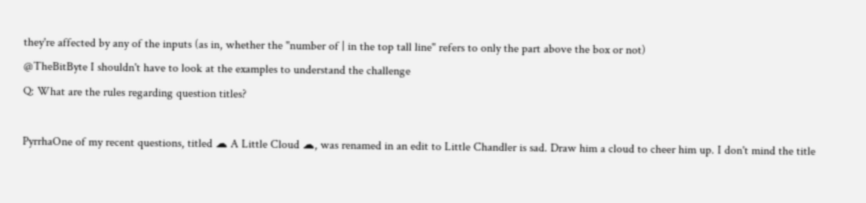they're affected by any of the inputs (as in, whether the "number of | in the top tall line" refers to only the part above the box or not)
@TheBitByte I shouldn't have to look at the examples to understand the challenge
Q: What are the rules regarding question titles?

PyrrhaOne of my recent questions, titled ☁ A Little Cloud ☁, was renamed in an edit to Little Chandler is sad. Draw him a cloud to cheer him up. I don't mind the title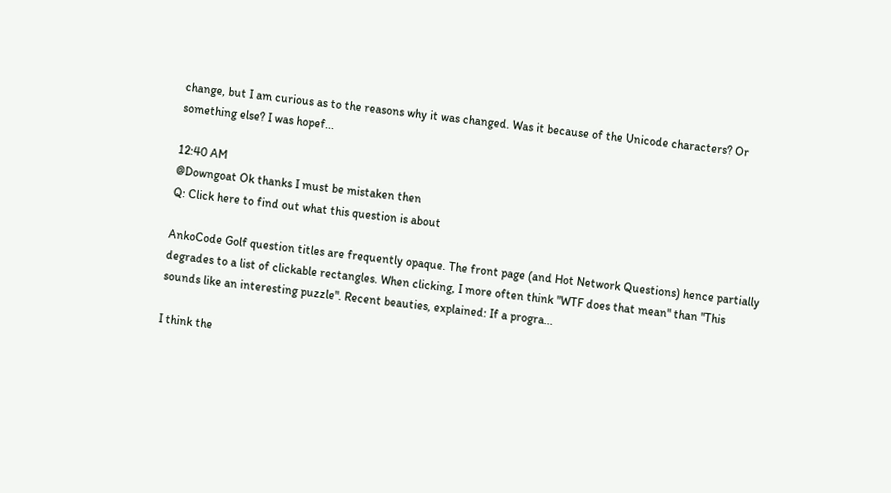change, but I am curious as to the reasons why it was changed. Was it because of the Unicode characters? Or something else? I was hopef...

12:40 AM
@Downgoat Ok thanks I must be mistaken then
Q: Click here to find out what this question is about

AnkoCode Golf question titles are frequently opaque. The front page (and Hot Network Questions) hence partially degrades to a list of clickable rectangles. When clicking, I more often think "WTF does that mean" than "This sounds like an interesting puzzle". Recent beauties, explained: If a progra...

I think the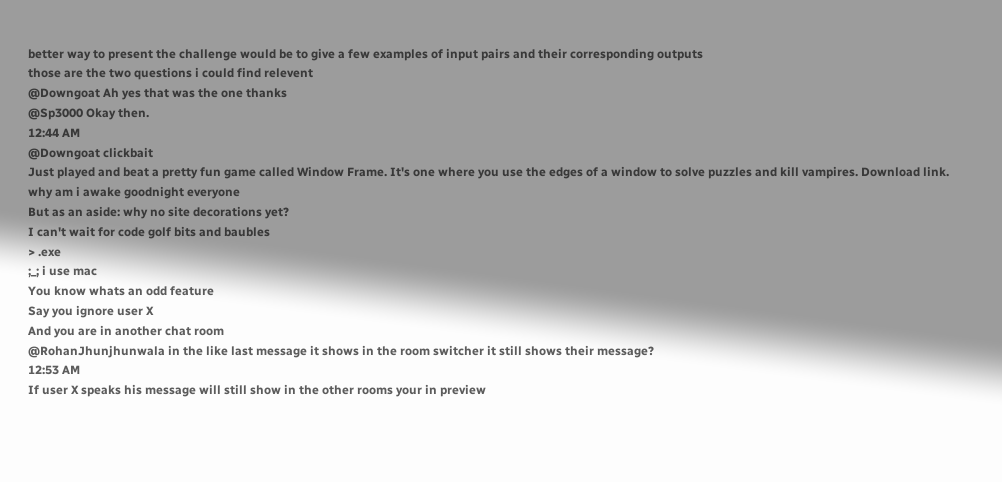better way to present the challenge would be to give a few examples of input pairs and their corresponding outputs
those are the two questions i could find relevent
@Downgoat Ah yes that was the one thanks
@Sp3000 Okay then.
12:44 AM
@Downgoat clickbait
Just played and beat a pretty fun game called Window Frame. It's one where you use the edges of a window to solve puzzles and kill vampires. Download link.
why am i awake goodnight everyone
But as an aside: why no site decorations yet?
I can't wait for code golf bits and baubles
> .exe
;_; i use mac
You know whats an odd feature
Say you ignore user X
And you are in another chat room
@RohanJhunjhunwala in the like last message it shows in the room switcher it still shows their message?
12:53 AM
If user X speaks his message will still show in the other rooms your in preview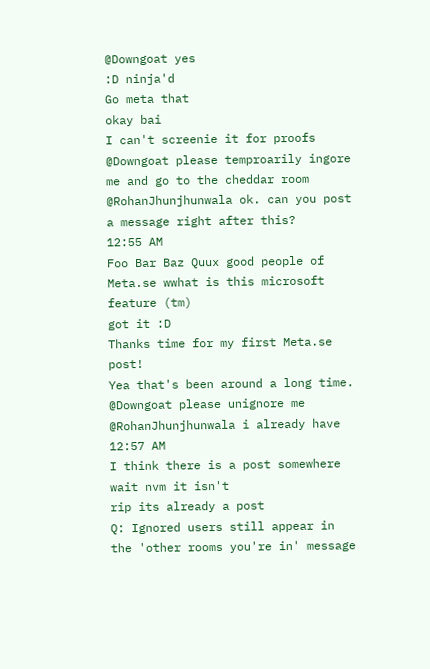@Downgoat yes
:D ninja'd
Go meta that
okay bai
I can't screenie it for proofs
@Downgoat please temproarily ingore me and go to the cheddar room
@RohanJhunjhunwala ok. can you post a message right after this?
12:55 AM
Foo Bar Baz Quux good people of Meta.se wwhat is this microsoft feature (tm)
got it :D
Thanks time for my first Meta.se post!
Yea that's been around a long time.
@Downgoat please unignore me
@RohanJhunjhunwala i already have
12:57 AM
I think there is a post somewhere
wait nvm it isn't
rip its already a post
Q: Ignored users still appear in the 'other rooms you're in' message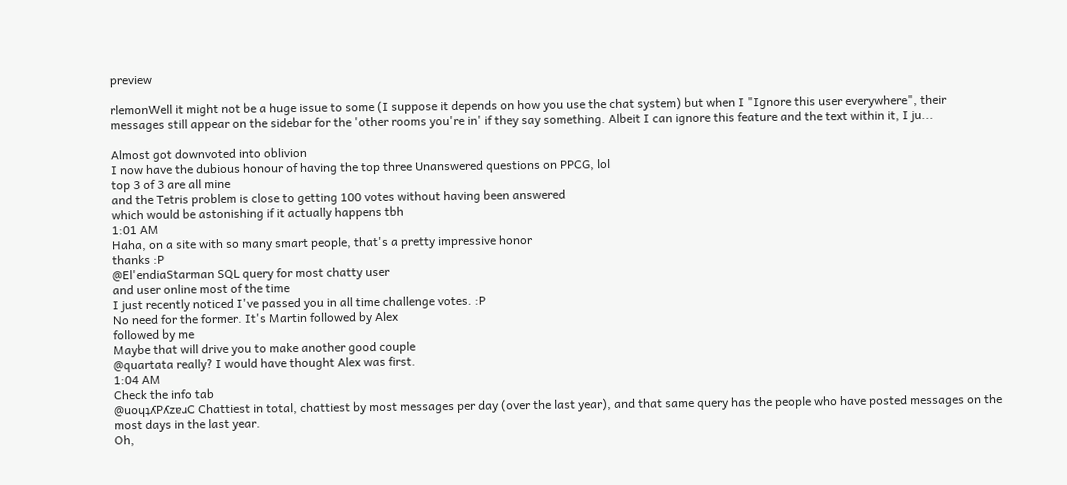preview

rlemonWell it might not be a huge issue to some (I suppose it depends on how you use the chat system) but when I "Ignore this user everywhere", their messages still appear on the sidebar for the 'other rooms you're in' if they say something. Albeit I can ignore this feature and the text within it, I ju...

Almost got downvoted into oblivion
I now have the dubious honour of having the top three Unanswered questions on PPCG, lol
top 3 of 3 are all mine
and the Tetris problem is close to getting 100 votes without having been answered
which would be astonishing if it actually happens tbh
1:01 AM
Haha, on a site with so many smart people, that's a pretty impressive honor
thanks :P
@El'endiaStarman SQL query for most chatty user
and user online most of the time
I just recently noticed I've passed you in all time challenge votes. :P
No need for the former. It's Martin followed by Alex
followed by me
Maybe that will drive you to make another good couple
@quartata really? I would have thought Alex was first.
1:04 AM
Check the info tab
@uoɥʇʎPʎzɐɹC Chattiest in total, chattiest by most messages per day (over the last year), and that same query has the people who have posted messages on the most days in the last year.
Oh,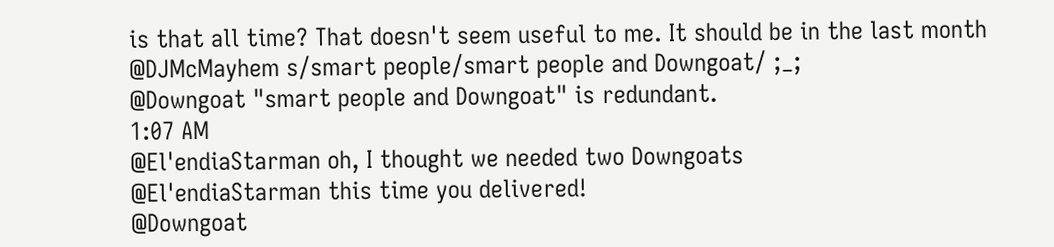is that all time? That doesn't seem useful to me. It should be in the last month
@DJMcMayhem s/smart people/smart people and Downgoat/ ;_;
@Downgoat "smart people and Downgoat" is redundant.
1:07 AM
@El'endiaStarman oh, I thought we needed two Downgoats
@El'endiaStarman this time you delivered!
@Downgoat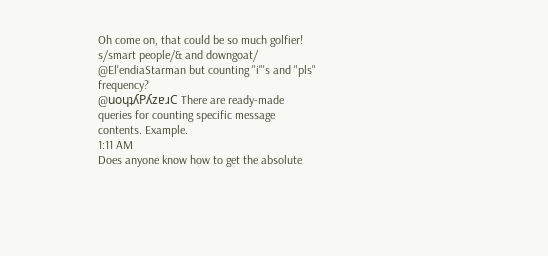Oh come on, that could be so much golfier! s/smart people/& and downgoat/
@El'endiaStarman but counting "i"'s and "pls" frequency?
@uoɥʇʎPʎzɐɹC There are ready-made queries for counting specific message contents. Example.
1:11 AM
Does anyone know how to get the absolute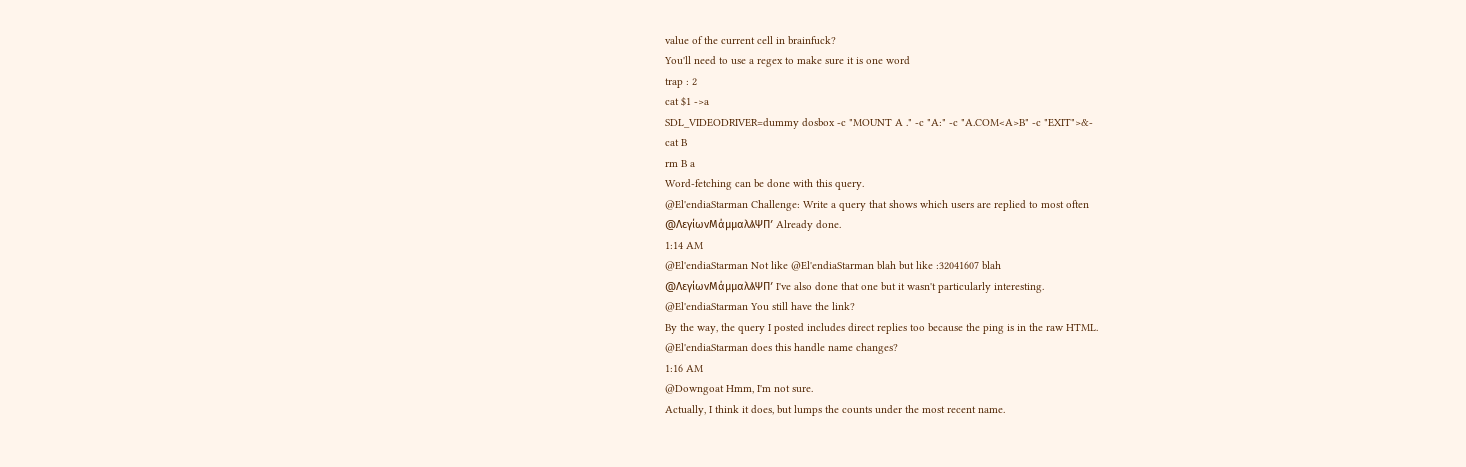value of the current cell in brainfuck?
You'll need to use a regex to make sure it is one word
trap : 2
cat $1 ->a
SDL_VIDEODRIVER=dummy dosbox -c "MOUNT A ." -c "A:" -c "A.COM<A>B" -c "EXIT">&-
cat B
rm B a
Word-fetching can be done with this query.
@El'endiaStarman Challenge: Write a query that shows which users are replied to most often
@ΛεγίωνΜάμμαλϠΨΠʹ Already done.
1:14 AM
@El'endiaStarman Not like @El'endiaStarman blah but like :32041607 blah
@ΛεγίωνΜάμμαλϠΨΠʹ I've also done that one but it wasn't particularly interesting.
@El'endiaStarman You still have the link?
By the way, the query I posted includes direct replies too because the ping is in the raw HTML.
@El'endiaStarman does this handle name changes?
1:16 AM
@Downgoat Hmm, I'm not sure.
Actually, I think it does, but lumps the counts under the most recent name.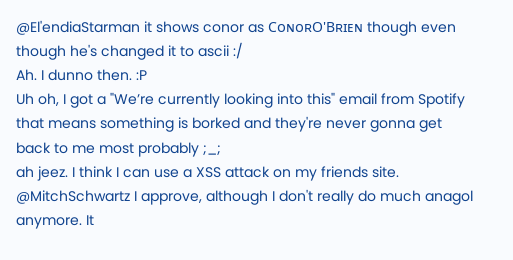@El'endiaStarman it shows conor as CᴏɴᴏʀO'Bʀɪᴇɴ though even though he's changed it to ascii :/
Ah. I dunno then. :P
Uh oh, I got a "We’re currently looking into this" email from Spotify
that means something is borked and they're never gonna get back to me most probably ;_;
ah jeez. I think I can use a XSS attack on my friends site.
@MitchSchwartz I approve, although I don't really do much anagol anymore. It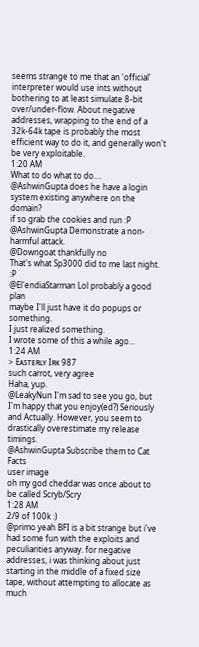seems strange to me that an 'official' interpreter would use ints without bothering to at least simulate 8-bit over/under-flow. About negative addresses, wrapping to the end of a 32k-64k tape is probably the most efficient way to do it, and generally won't be very exploitable.
1:20 AM
What to do what to do....
@AshwinGupta does he have a login system existing anywhere on the domain?
if so grab the cookies and run :P
@AshwinGupta Demonstrate a non-harmful attack.
@Downgoat thankfully no
That's what Sp3000 did to me last night. :P
@El'endiaStarman Lol probably a good plan
maybe I'll just have it do popups or something.
I just realized something.
I wrote some of this a while ago...
1:24 AM
> Eᴀsᴛᴇʀʟʏ Iʀᴋ 987
such carrot, very agree
Haha, yup.
@LeakyNun I'm sad to see you go, but I'm happy that you enjoy(ed?) Seriously and Actually. However, you seem to drastically overestimate my release timings.
@AshwinGupta Subscribe them to Cat Facts
user image
oh my god cheddar was once about to be called Scryb/Scry
1:28 AM
2/9 of 100k :)
@primo yeah BFI is a bit strange but i've had some fun with the exploits and peculiarities anyway. for negative addresses, i was thinking about just starting in the middle of a fixed size tape, without attempting to allocate as much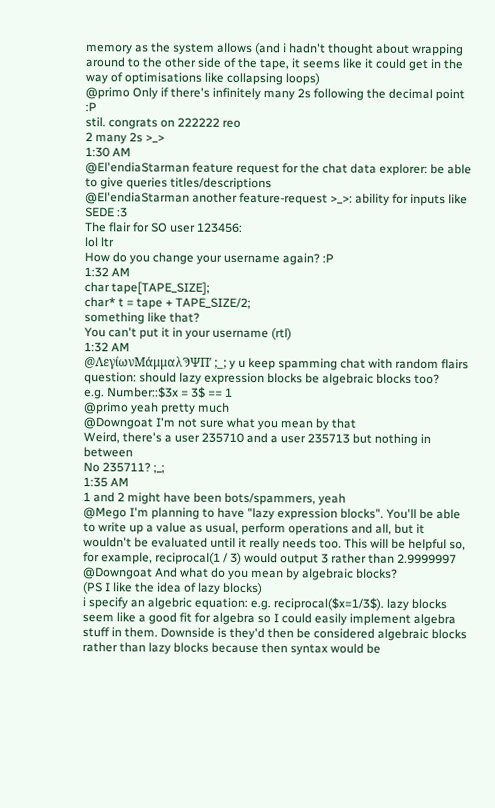memory as the system allows (and i hadn't thought about wrapping around to the other side of the tape, it seems like it could get in the way of optimisations like collapsing loops)
@primo Only if there's infinitely many 2s following the decimal point :P
stil. congrats on 222222 reo
2 many 2s >_>
1:30 AM
@El'endiaStarman feature request for the chat data explorer: be able to give queries titles/descriptions
@El'endiaStarman another feature-request >_>: ability for inputs like SEDE :3
The flair for SO user 123456:
lol ltr
How do you change your username again? :P
1:32 AM
char tape[TAPE_SIZE];
char* t = tape + TAPE_SIZE/2;
something like that?
You can't put it in your username (rtl)
1:32 AM
@ΛεγίωνΜάμμαλϠΨΠʹ ;_; y u keep spamming chat with random flairs
question: should lazy expression blocks be algebraic blocks too?
e.g. Number::$3x = 3$ == 1
@primo yeah pretty much
@Downgoat I'm not sure what you mean by that
Weird, there's a user 235710 and a user 235713 but nothing in between
No 235711? ;_;
1:35 AM
1 and 2 might have been bots/spammers, yeah
@Mego I'm planning to have "lazy expression blocks". You'll be able to write up a value as usual, perform operations and all, but it wouldn't be evaluated until it really needs too. This will be helpful so, for example, reciprocal(1 / 3) would output 3 rather than 2.9999997
@Downgoat And what do you mean by algebraic blocks?
(PS I like the idea of lazy blocks)
i specify an algebric equation: e.g. reciprocal($x=1/3$). lazy blocks seem like a good fit for algebra so I could easily implement algebra stuff in them. Downside is they'd then be considered algebraic blocks rather than lazy blocks because then syntax would be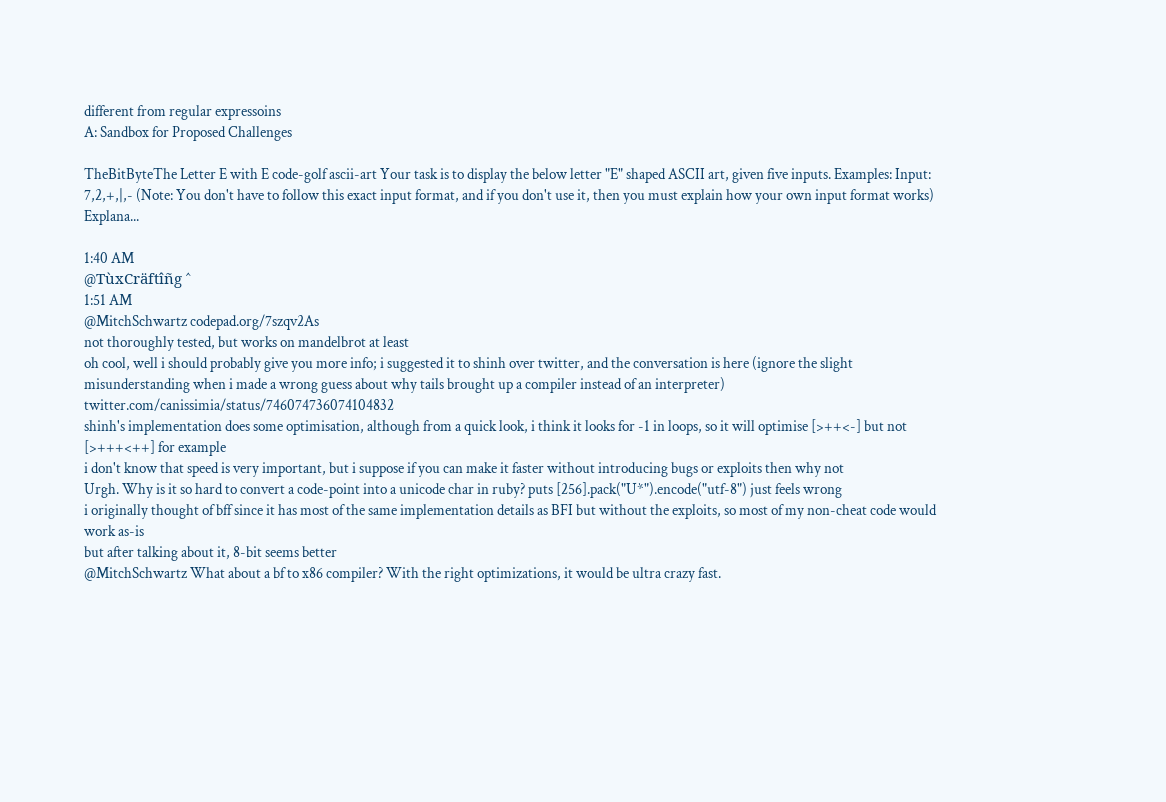different from regular expressoins
A: Sandbox for Proposed Challenges

TheBitByteThe Letter E with E code-golf ascii-art Your task is to display the below letter "E" shaped ASCII art, given five inputs. Examples: Input: 7,2,+,|,- (Note: You don't have to follow this exact input format, and if you don't use it, then you must explain how your own input format works) Explana...

1:40 AM
@TùxCräftîñg ^
1:51 AM
@MitchSchwartz codepad.org/7szqv2As
not thoroughly tested, but works on mandelbrot at least
oh cool, well i should probably give you more info; i suggested it to shinh over twitter, and the conversation is here (ignore the slight misunderstanding when i made a wrong guess about why tails brought up a compiler instead of an interpreter) twitter.com/canissimia/status/746074736074104832
shinh's implementation does some optimisation, although from a quick look, i think it looks for -1 in loops, so it will optimise [>++<-] but not [>+++<++] for example
i don't know that speed is very important, but i suppose if you can make it faster without introducing bugs or exploits then why not
Urgh. Why is it so hard to convert a code-point into a unicode char in ruby? puts [256].pack("U*").encode("utf-8") just feels wrong
i originally thought of bff since it has most of the same implementation details as BFI but without the exploits, so most of my non-cheat code would work as-is
but after talking about it, 8-bit seems better
@MitchSchwartz What about a bf to x86 compiler? With the right optimizations, it would be ultra crazy fast.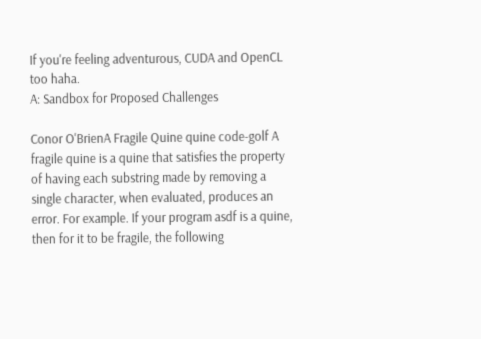If you're feeling adventurous, CUDA and OpenCL too haha.
A: Sandbox for Proposed Challenges

Conor O'BrienA Fragile Quine quine code-golf A fragile quine is a quine that satisfies the property of having each substring made by removing a single character, when evaluated, produces an error. For example. If your program asdf is a quine, then for it to be fragile, the following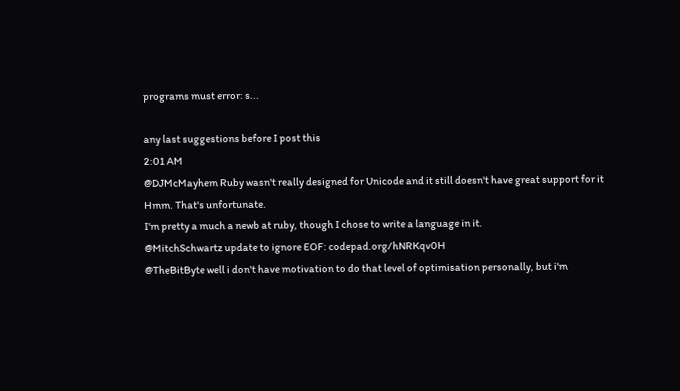programs must error: s...

any last suggestions before I post this
2:01 AM
@DJMcMayhem Ruby wasn't really designed for Unicode and it still doesn't have great support for it
Hmm. That's unfortunate.
I'm pretty a much a newb at ruby, though I chose to write a language in it.
@MitchSchwartz update to ignore EOF: codepad.org/hNRKqv0H
@TheBitByte well i don't have motivation to do that level of optimisation personally, but i'm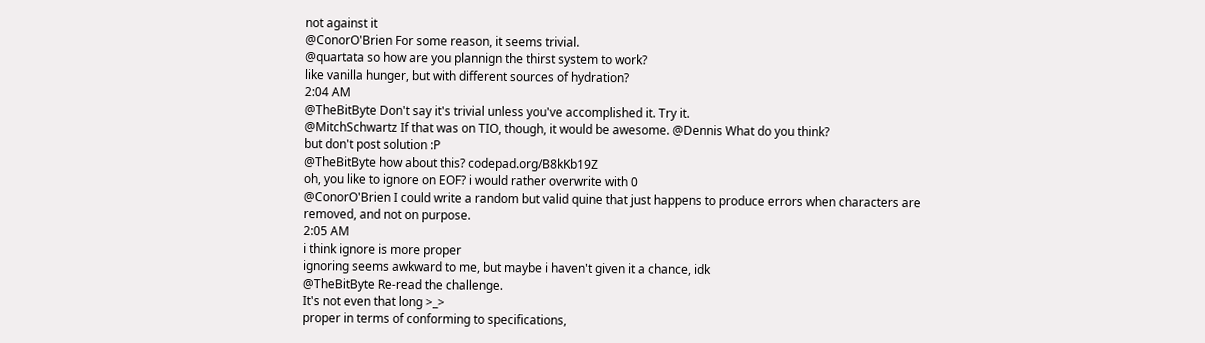not against it
@ConorO'Brien For some reason, it seems trivial.
@quartata so how are you plannign the thirst system to work?
like vanilla hunger, but with different sources of hydration?
2:04 AM
@TheBitByte Don't say it's trivial unless you've accomplished it. Try it.
@MitchSchwartz If that was on TIO, though, it would be awesome. @Dennis What do you think?
but don't post solution :P
@TheBitByte how about this? codepad.org/B8kKb19Z
oh, you like to ignore on EOF? i would rather overwrite with 0
@ConorO'Brien I could write a random but valid quine that just happens to produce errors when characters are removed, and not on purpose.
2:05 AM
i think ignore is more proper
ignoring seems awkward to me, but maybe i haven't given it a chance, idk
@TheBitByte Re-read the challenge.
It's not even that long >_>
proper in terms of conforming to specifications,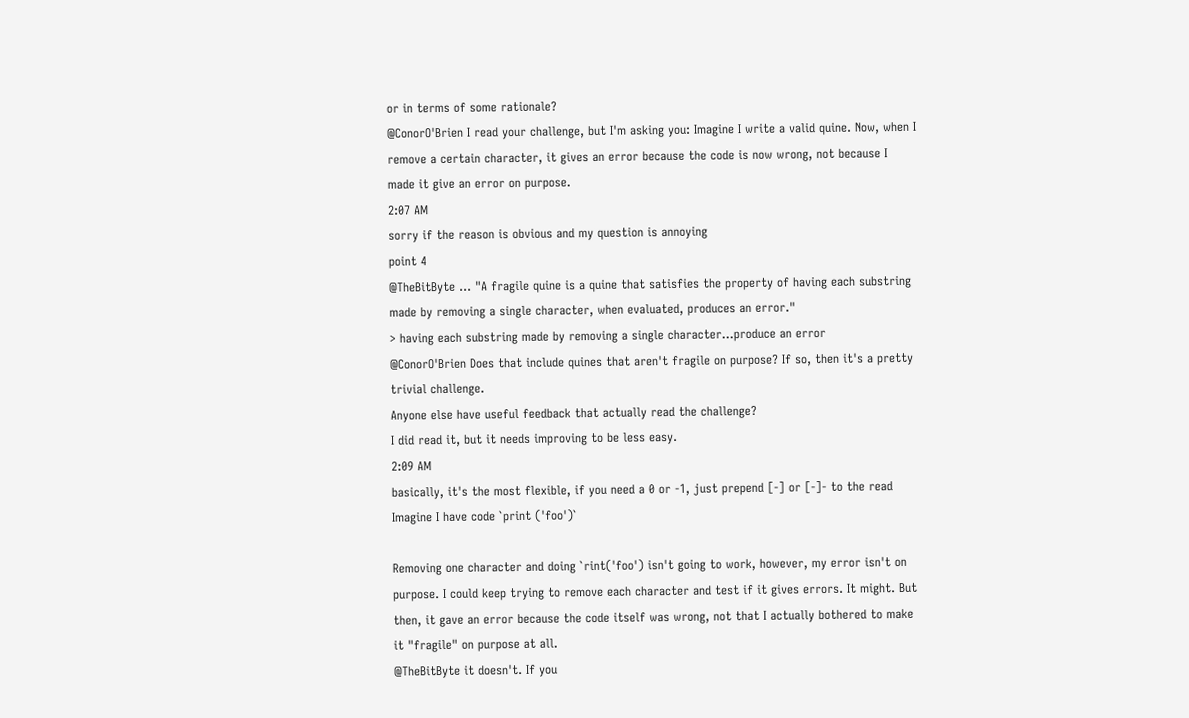or in terms of some rationale?
@ConorO'Brien I read your challenge, but I'm asking you: Imagine I write a valid quine. Now, when I remove a certain character, it gives an error because the code is now wrong, not because I made it give an error on purpose.
2:07 AM
sorry if the reason is obvious and my question is annoying
point 4
@TheBitByte ... "A fragile quine is a quine that satisfies the property of having each substring made by removing a single character, when evaluated, produces an error."
> having each substring made by removing a single character...produce an error
@ConorO'Brien Does that include quines that aren't fragile on purpose? If so, then it's a pretty trivial challenge.
Anyone else have useful feedback that actually read the challenge?
I did read it, but it needs improving to be less easy.
2:09 AM
basically, it's the most flexible, if you need a 0 or -1, just prepend [-] or [-]- to the read
Imagine I have code `print ('foo')`

Removing one character and doing `rint('foo') isn't going to work, however, my error isn't on purpose. I could keep trying to remove each character and test if it gives errors. It might. But then, it gave an error because the code itself was wrong, not that I actually bothered to make it "fragile" on purpose at all.
@TheBitByte it doesn't. If you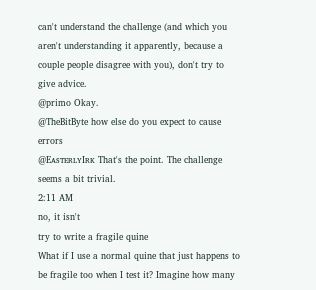can't understand the challenge (and which you aren't understanding it apparently, because a couple people disagree with you), don't try to give advice.
@primo Okay.
@TheBitByte how else do you expect to cause errors
@EᴀsᴛᴇʀʟʏIʀᴋ That's the point. The challenge seems a bit trivial.
2:11 AM
no, it isn't
try to write a fragile quine
What if I use a normal quine that just happens to be fragile too when I test it? Imagine how many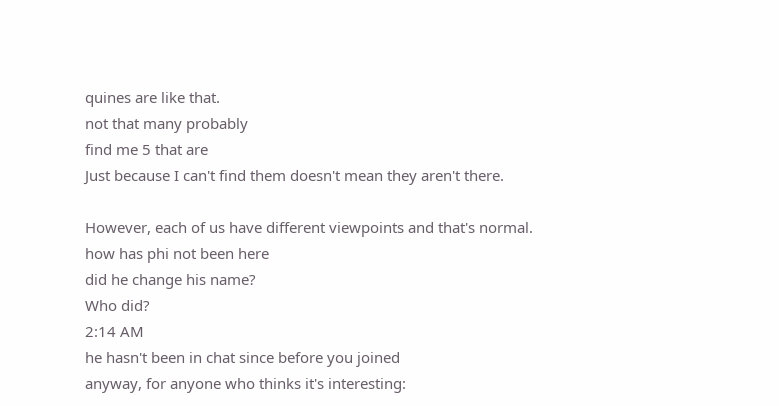quines are like that.
not that many probably
find me 5 that are
Just because I can't find them doesn't mean they aren't there.

However, each of us have different viewpoints and that's normal.
how has phi not been here
did he change his name?
Who did?
2:14 AM
he hasn't been in chat since before you joined
anyway, for anyone who thinks it's interesting: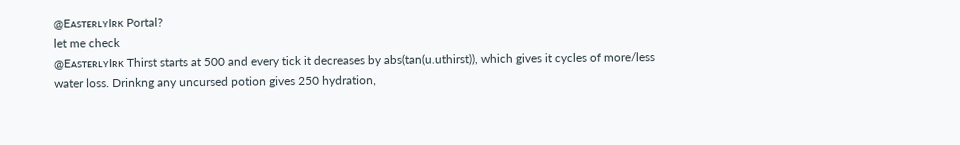@EᴀsᴛᴇʀʟʏIʀᴋ Portal?
let me check
@EᴀsᴛᴇʀʟʏIʀᴋ Thirst starts at 500 and every tick it decreases by abs(tan(u.uthirst)), which gives it cycles of more/less water loss. Drinkng any uncursed potion gives 250 hydration,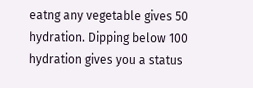eatng any vegetable gives 50 hydration. Dipping below 100 hydration gives you a status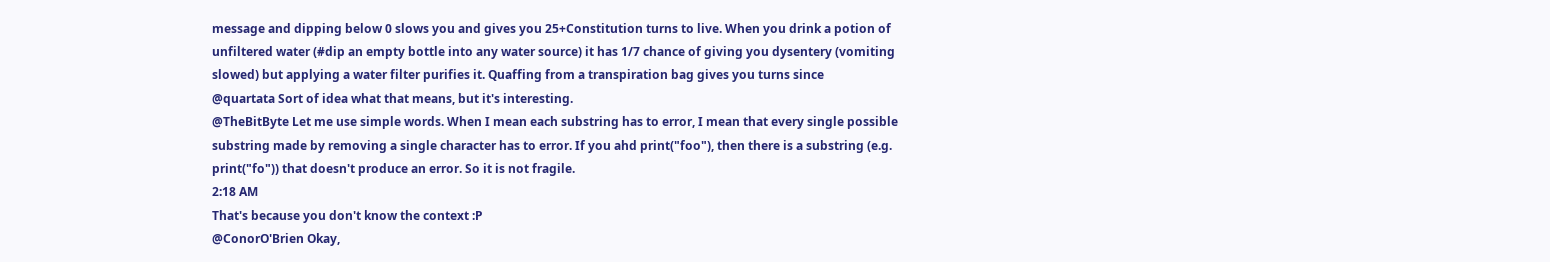message and dipping below 0 slows you and gives you 25+Constitution turns to live. When you drink a potion of unfiltered water (#dip an empty bottle into any water source) it has 1/7 chance of giving you dysentery (vomiting slowed) but applying a water filter purifies it. Quaffing from a transpiration bag gives you turns since
@quartata Sort of idea what that means, but it's interesting.
@TheBitByte Let me use simple words. When I mean each substring has to error, I mean that every single possible substring made by removing a single character has to error. If you ahd print("foo"), then there is a substring (e.g. print("fo")) that doesn't produce an error. So it is not fragile.
2:18 AM
That's because you don't know the context :P
@ConorO'Brien Okay,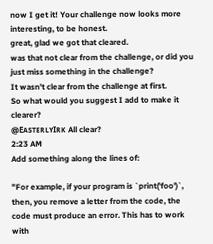now I get it! Your challenge now looks more interesting, to be honest.
great, glad we got that cleared.
was that not clear from the challenge, or did you just miss something in the challenge?
It wasn't clear from the challenge at first.
So what would you suggest I add to make it clearer?
@EᴀsᴛᴇʀʟʏIʀᴋ All clear?
2:23 AM
Add something along the lines of:

"For example, if your program is `print('foo')`, then, you remove a letter from the code, the code must produce an error. This has to work with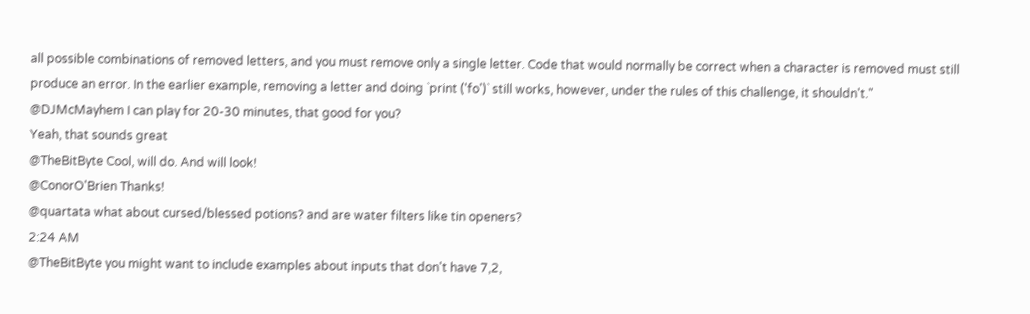all possible combinations of removed letters, and you must remove only a single letter. Code that would normally be correct when a character is removed must still produce an error. In the earlier example, removing a letter and doing `print ('fo')` still works, however, under the rules of this challenge, it shouldn't."
@DJMcMayhem I can play for 20-30 minutes, that good for you?
Yeah, that sounds great
@TheBitByte Cool, will do. And will look!
@ConorO'Brien Thanks!
@quartata what about cursed/blessed potions? and are water filters like tin openers?
2:24 AM
@TheBitByte you might want to include examples about inputs that don't have 7,2,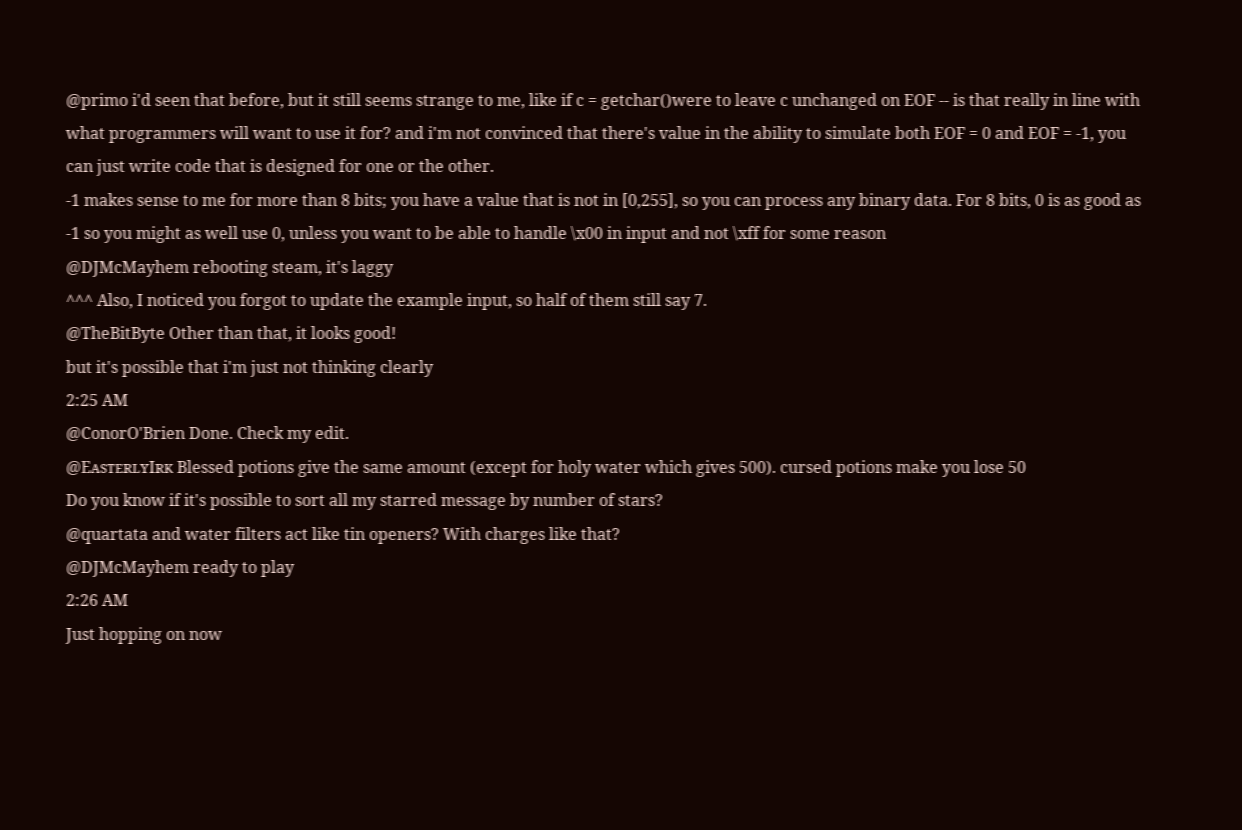@primo i'd seen that before, but it still seems strange to me, like if c = getchar()were to leave c unchanged on EOF -- is that really in line with what programmers will want to use it for? and i'm not convinced that there's value in the ability to simulate both EOF = 0 and EOF = -1, you can just write code that is designed for one or the other.
-1 makes sense to me for more than 8 bits; you have a value that is not in [0,255], so you can process any binary data. For 8 bits, 0 is as good as -1 so you might as well use 0, unless you want to be able to handle \x00 in input and not \xff for some reason
@DJMcMayhem rebooting steam, it's laggy
^^^ Also, I noticed you forgot to update the example input, so half of them still say 7.
@TheBitByte Other than that, it looks good!
but it's possible that i'm just not thinking clearly
2:25 AM
@ConorO'Brien Done. Check my edit.
@EᴀsᴛᴇʀʟʏIʀᴋ Blessed potions give the same amount (except for holy water which gives 500). cursed potions make you lose 50
Do you know if it's possible to sort all my starred message by number of stars?
@quartata and water filters act like tin openers? With charges like that?
@DJMcMayhem ready to play
2:26 AM
Just hopping on now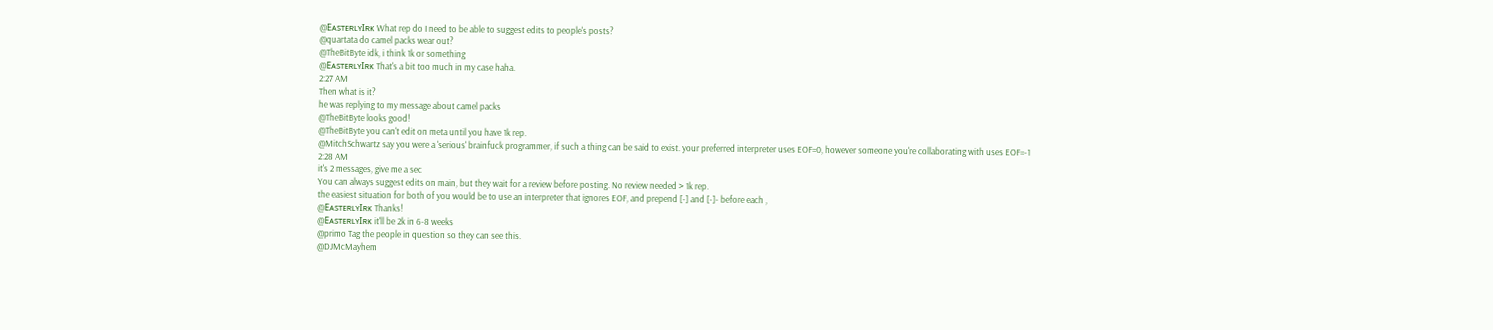@EᴀsᴛᴇʀʟʏIʀᴋ What rep do I need to be able to suggest edits to people's posts?
@quartata do camel packs wear out?
@TheBitByte idk, i think 1k or something
@EᴀsᴛᴇʀʟʏIʀᴋ That's a bit too much in my case haha.
2:27 AM
Then what is it?
he was replying to my message about camel packs
@TheBitByte looks good!
@TheBitByte you can't edit on meta until you have 1k rep.
@MitchSchwartz say you were a 'serious' brainfuck programmer, if such a thing can be said to exist. your preferred interpreter uses EOF=0, however someone you're collaborating with uses EOF=-1
2:28 AM
it's 2 messages, give me a sec
You can always suggest edits on main, but they wait for a review before posting. No review needed > 1k rep.
the easiest situation for both of you would be to use an interpreter that ignores EOF, and prepend [-] and [-]- before each ,
@EᴀsᴛᴇʀʟʏIʀᴋ Thanks!
@EᴀsᴛᴇʀʟʏIʀᴋ it'll be 2k in 6-8 weeks
@primo Tag the people in question so they can see this.
@DJMcMayhem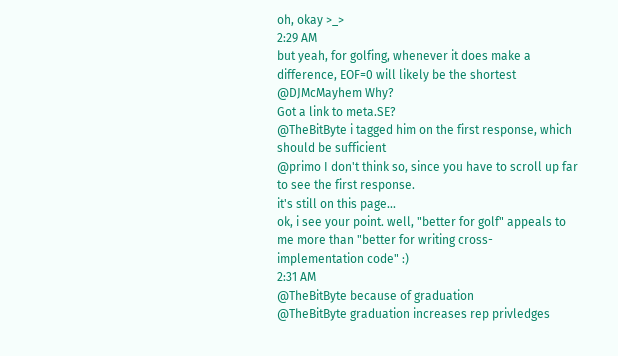oh, okay >_>
2:29 AM
but yeah, for golfing, whenever it does make a difference, EOF=0 will likely be the shortest
@DJMcMayhem Why?
Got a link to meta.SE?
@TheBitByte i tagged him on the first response, which should be sufficient
@primo I don't think so, since you have to scroll up far to see the first response.
it's still on this page...
ok, i see your point. well, "better for golf" appeals to me more than "better for writing cross-implementation code" :)
2:31 AM
@TheBitByte because of graduation
@TheBitByte graduation increases rep privledges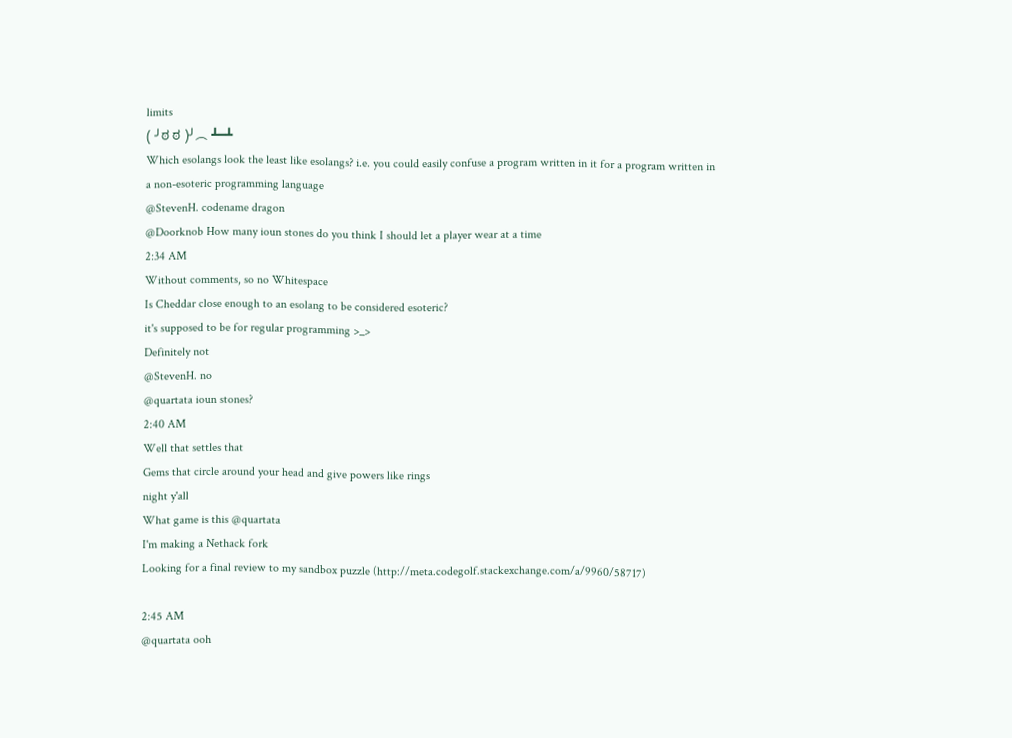limits
( ╯ಠ ಠ )╯︵ ┻━┻
Which esolangs look the least like esolangs? i.e. you could easily confuse a program written in it for a program written in a non-esoteric programming language
@StevenH. codename dragon
@Doorknob How many ioun stones do you think I should let a player wear at a time
2:34 AM
Without comments, so no Whitespace
Is Cheddar close enough to an esolang to be considered esoteric?
it's supposed to be for regular programming >_>
Definitely not
@StevenH. no
@quartata ioun stones?
2:40 AM
Well that settles that
Gems that circle around your head and give powers like rings
night y'all
What game is this @quartata
I'm making a Nethack fork
Looking for a final review to my sandbox puzzle (http://meta.codegolf.stackexchange.com/a/9960/58717)

2:45 AM
@quartata ooh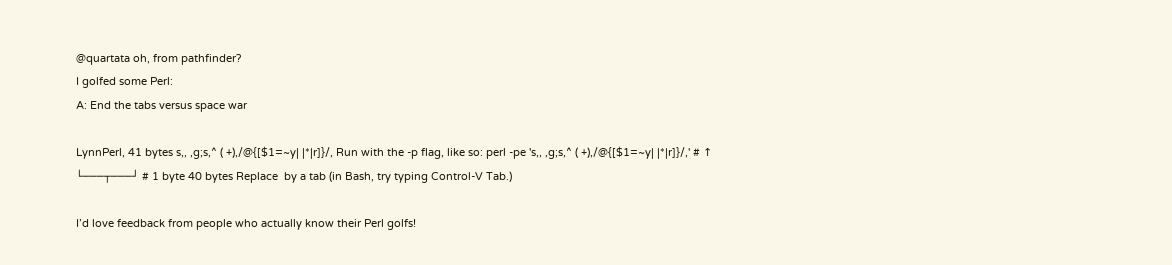@quartata oh, from pathfinder?
I golfed some Perl:
A: End the tabs versus space war

LynnPerl, 41 bytes s,, ,g;s,^ ( +),/@{[$1=~y| |*|r]}/, Run with the -p flag, like so: perl -pe 's,, ,g;s,^ ( +),/@{[$1=~y| |*|r]}/,' # ↑ └───┬───┘ # 1 byte 40 bytes Replace  by a tab (in Bash, try typing Control-V Tab.)

I’d love feedback from people who actually know their Perl golfs!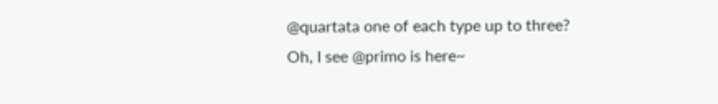@quartata one of each type up to three?
Oh, I see @primo is here~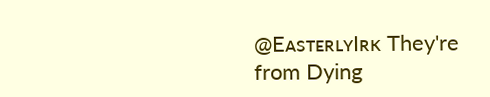@EᴀsᴛᴇʀʟʏIʀᴋ They're from Dying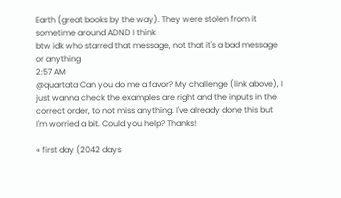Earth (great books by the way). They were stolen from it sometime around ADND I think
btw idk who starred that message, not that it's a bad message or anything
2:57 AM
@quartata Can you do me a favor? My challenge (link above), I just wanna check the examples are right and the inputs in the correct order, to not miss anything. I've already done this but I'm worried a bit. Could you help? Thanks!

« first day (2042 days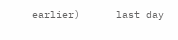earlier)      last day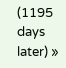(1195 days later) »